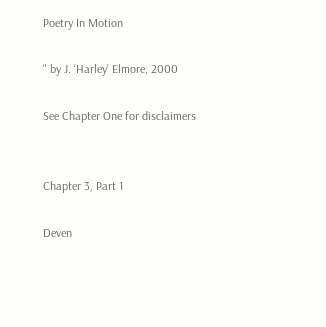Poetry In Motion

" by J. ‘Harley’ Elmore, 2000

See Chapter One for disclaimers


Chapter 3, Part 1

Deven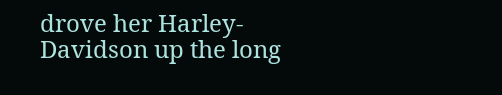drove her Harley-Davidson up the long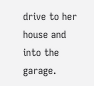drive to her house and into the garage.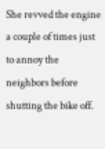She revved the engine a couple of times just to annoy the neighbors before shutting the bike off.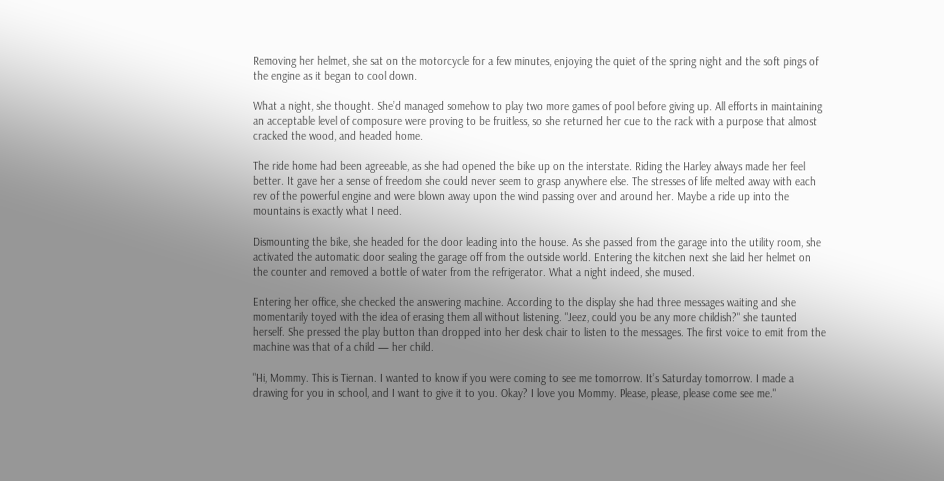Removing her helmet, she sat on the motorcycle for a few minutes, enjoying the quiet of the spring night and the soft pings of the engine as it began to cool down.

What a night, she thought. She’d managed somehow to play two more games of pool before giving up. All efforts in maintaining an acceptable level of composure were proving to be fruitless, so she returned her cue to the rack with a purpose that almost cracked the wood, and headed home.

The ride home had been agreeable, as she had opened the bike up on the interstate. Riding the Harley always made her feel better. It gave her a sense of freedom she could never seem to grasp anywhere else. The stresses of life melted away with each rev of the powerful engine and were blown away upon the wind passing over and around her. Maybe a ride up into the mountains is exactly what I need.

Dismounting the bike, she headed for the door leading into the house. As she passed from the garage into the utility room, she activated the automatic door sealing the garage off from the outside world. Entering the kitchen next she laid her helmet on the counter and removed a bottle of water from the refrigerator. What a night indeed, she mused.

Entering her office, she checked the answering machine. According to the display she had three messages waiting and she momentarily toyed with the idea of erasing them all without listening. "Jeez, could you be any more childish?" she taunted herself. She pressed the play button than dropped into her desk chair to listen to the messages. The first voice to emit from the machine was that of a child — her child.

"Hi, Mommy. This is Tiernan. I wanted to know if you were coming to see me tomorrow. It’s Saturday tomorrow. I made a drawing for you in school, and I want to give it to you. Okay? I love you Mommy. Please, please, please come see me."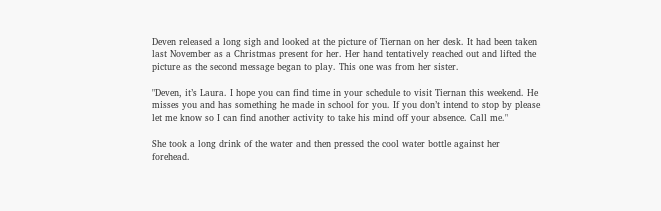Deven released a long sigh and looked at the picture of Tiernan on her desk. It had been taken last November as a Christmas present for her. Her hand tentatively reached out and lifted the picture as the second message began to play. This one was from her sister.

"Deven, it’s Laura. I hope you can find time in your schedule to visit Tiernan this weekend. He misses you and has something he made in school for you. If you don’t intend to stop by please let me know so I can find another activity to take his mind off your absence. Call me."

She took a long drink of the water and then pressed the cool water bottle against her forehead.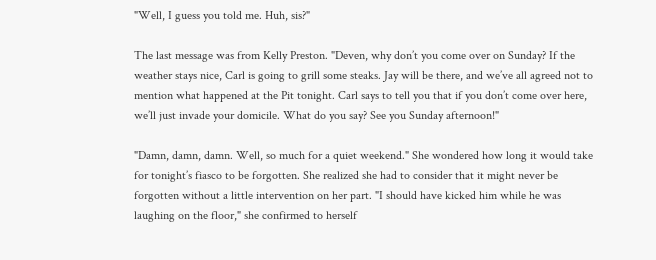"Well, I guess you told me. Huh, sis?"

The last message was from Kelly Preston. "Deven, why don’t you come over on Sunday? If the weather stays nice, Carl is going to grill some steaks. Jay will be there, and we’ve all agreed not to mention what happened at the Pit tonight. Carl says to tell you that if you don’t come over here, we’ll just invade your domicile. What do you say? See you Sunday afternoon!"

"Damn, damn, damn. Well, so much for a quiet weekend." She wondered how long it would take for tonight’s fiasco to be forgotten. She realized she had to consider that it might never be forgotten without a little intervention on her part. "I should have kicked him while he was laughing on the floor," she confirmed to herself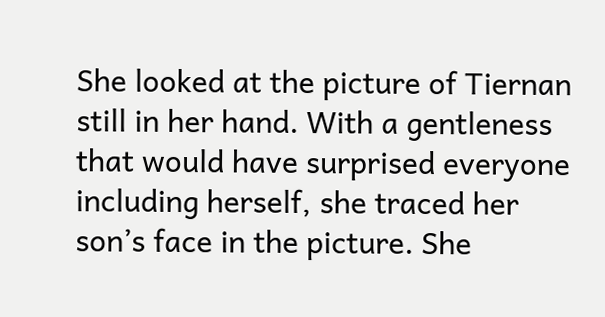She looked at the picture of Tiernan still in her hand. With a gentleness that would have surprised everyone including herself, she traced her son’s face in the picture. She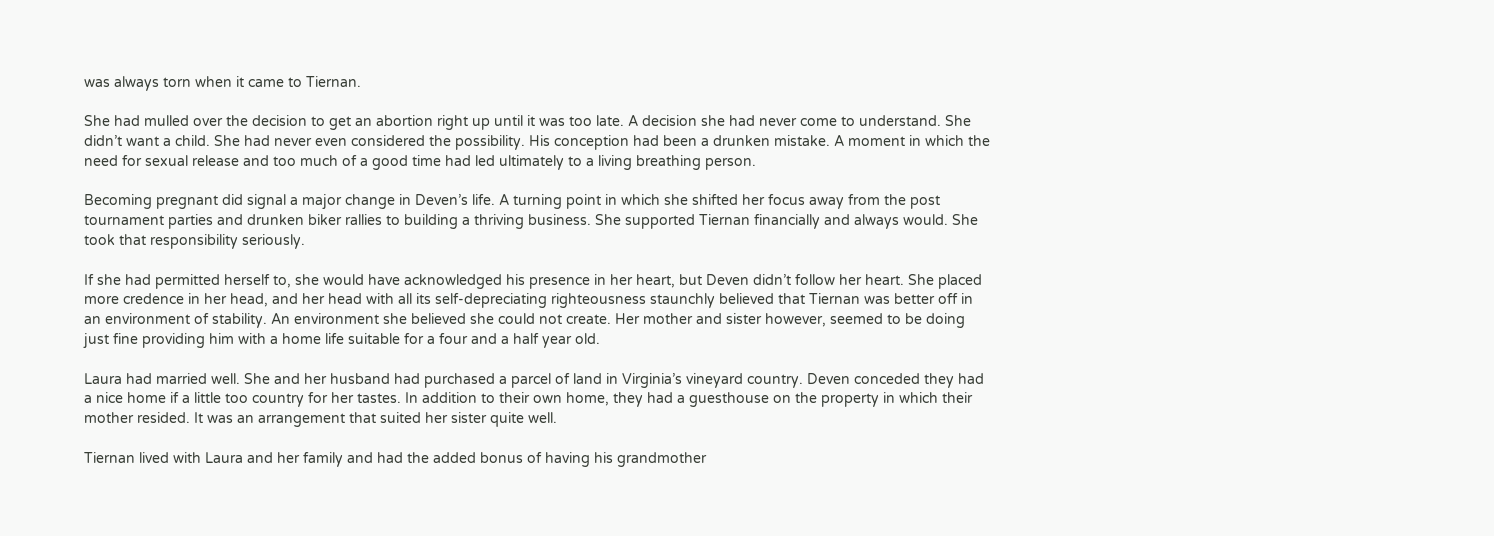was always torn when it came to Tiernan.

She had mulled over the decision to get an abortion right up until it was too late. A decision she had never come to understand. She didn’t want a child. She had never even considered the possibility. His conception had been a drunken mistake. A moment in which the need for sexual release and too much of a good time had led ultimately to a living breathing person.

Becoming pregnant did signal a major change in Deven’s life. A turning point in which she shifted her focus away from the post tournament parties and drunken biker rallies to building a thriving business. She supported Tiernan financially and always would. She took that responsibility seriously.

If she had permitted herself to, she would have acknowledged his presence in her heart, but Deven didn’t follow her heart. She placed more credence in her head, and her head with all its self-depreciating righteousness staunchly believed that Tiernan was better off in an environment of stability. An environment she believed she could not create. Her mother and sister however, seemed to be doing just fine providing him with a home life suitable for a four and a half year old.

Laura had married well. She and her husband had purchased a parcel of land in Virginia’s vineyard country. Deven conceded they had a nice home if a little too country for her tastes. In addition to their own home, they had a guesthouse on the property in which their mother resided. It was an arrangement that suited her sister quite well.

Tiernan lived with Laura and her family and had the added bonus of having his grandmother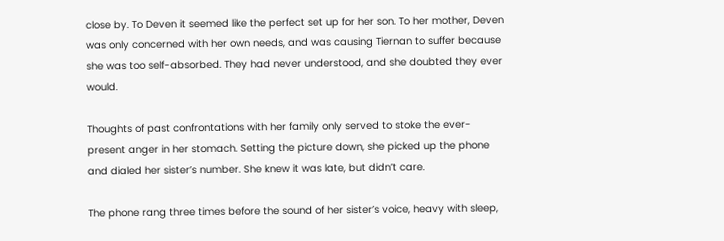close by. To Deven it seemed like the perfect set up for her son. To her mother, Deven was only concerned with her own needs, and was causing Tiernan to suffer because she was too self-absorbed. They had never understood, and she doubted they ever would.

Thoughts of past confrontations with her family only served to stoke the ever-present anger in her stomach. Setting the picture down, she picked up the phone and dialed her sister’s number. She knew it was late, but didn’t care.

The phone rang three times before the sound of her sister’s voice, heavy with sleep,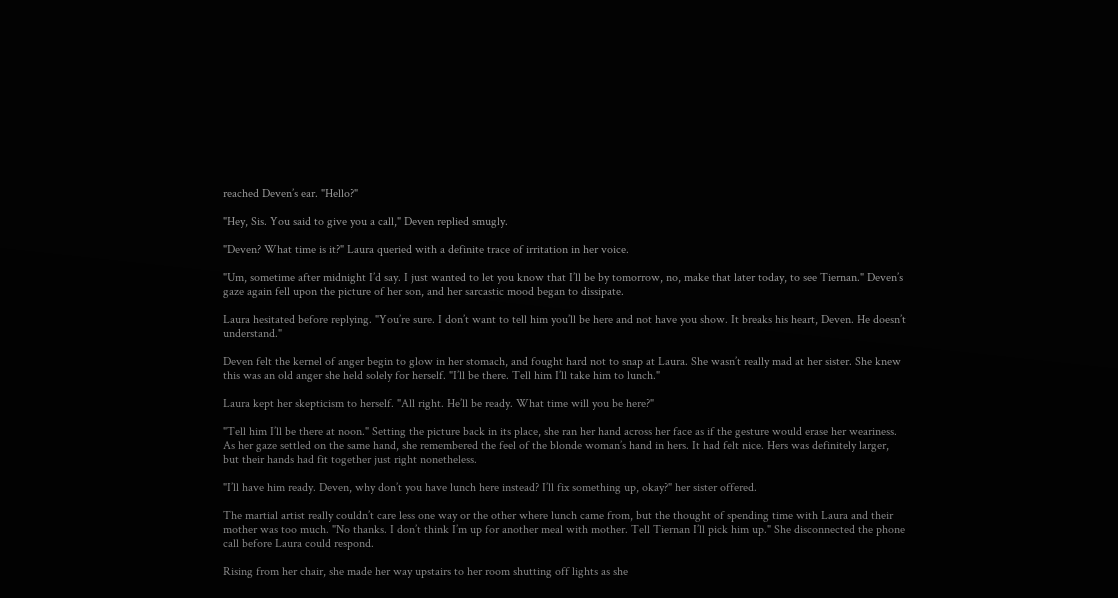reached Deven’s ear. "Hello?"

"Hey, Sis. You said to give you a call," Deven replied smugly.

"Deven? What time is it?" Laura queried with a definite trace of irritation in her voice.

"Um, sometime after midnight I’d say. I just wanted to let you know that I’ll be by tomorrow, no, make that later today, to see Tiernan." Deven’s gaze again fell upon the picture of her son, and her sarcastic mood began to dissipate.

Laura hesitated before replying. "You’re sure. I don’t want to tell him you’ll be here and not have you show. It breaks his heart, Deven. He doesn’t understand."

Deven felt the kernel of anger begin to glow in her stomach, and fought hard not to snap at Laura. She wasn’t really mad at her sister. She knew this was an old anger she held solely for herself. "I’ll be there. Tell him I’ll take him to lunch."

Laura kept her skepticism to herself. "All right. He’ll be ready. What time will you be here?"

"Tell him I’ll be there at noon." Setting the picture back in its place, she ran her hand across her face as if the gesture would erase her weariness. As her gaze settled on the same hand, she remembered the feel of the blonde woman’s hand in hers. It had felt nice. Hers was definitely larger, but their hands had fit together just right nonetheless.

"I’ll have him ready. Deven, why don’t you have lunch here instead? I’ll fix something up, okay?" her sister offered.

The martial artist really couldn’t care less one way or the other where lunch came from, but the thought of spending time with Laura and their mother was too much. "No thanks. I don’t think I’m up for another meal with mother. Tell Tiernan I’ll pick him up." She disconnected the phone call before Laura could respond.

Rising from her chair, she made her way upstairs to her room shutting off lights as she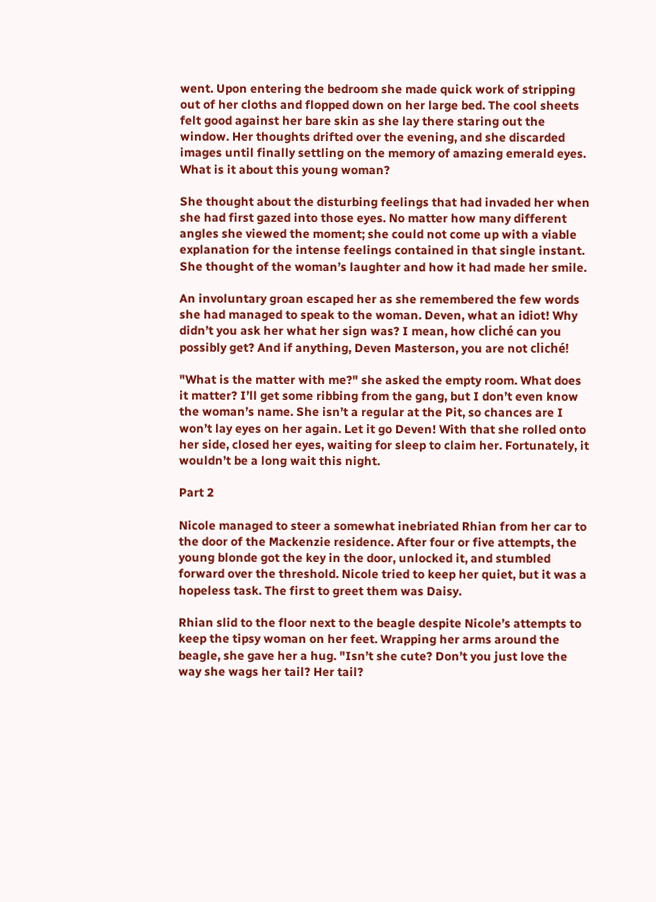went. Upon entering the bedroom she made quick work of stripping out of her cloths and flopped down on her large bed. The cool sheets felt good against her bare skin as she lay there staring out the window. Her thoughts drifted over the evening, and she discarded images until finally settling on the memory of amazing emerald eyes. What is it about this young woman?

She thought about the disturbing feelings that had invaded her when she had first gazed into those eyes. No matter how many different angles she viewed the moment; she could not come up with a viable explanation for the intense feelings contained in that single instant. She thought of the woman’s laughter and how it had made her smile.

An involuntary groan escaped her as she remembered the few words she had managed to speak to the woman. Deven, what an idiot! Why didn’t you ask her what her sign was? I mean, how cliché can you possibly get? And if anything, Deven Masterson, you are not cliché!

"What is the matter with me?" she asked the empty room. What does it matter? I’ll get some ribbing from the gang, but I don’t even know the woman’s name. She isn’t a regular at the Pit, so chances are I won’t lay eyes on her again. Let it go Deven! With that she rolled onto her side, closed her eyes, waiting for sleep to claim her. Fortunately, it wouldn’t be a long wait this night.

Part 2

Nicole managed to steer a somewhat inebriated Rhian from her car to the door of the Mackenzie residence. After four or five attempts, the young blonde got the key in the door, unlocked it, and stumbled forward over the threshold. Nicole tried to keep her quiet, but it was a hopeless task. The first to greet them was Daisy.

Rhian slid to the floor next to the beagle despite Nicole’s attempts to keep the tipsy woman on her feet. Wrapping her arms around the beagle, she gave her a hug. "Isn’t she cute? Don’t you just love the way she wags her tail? Her tail?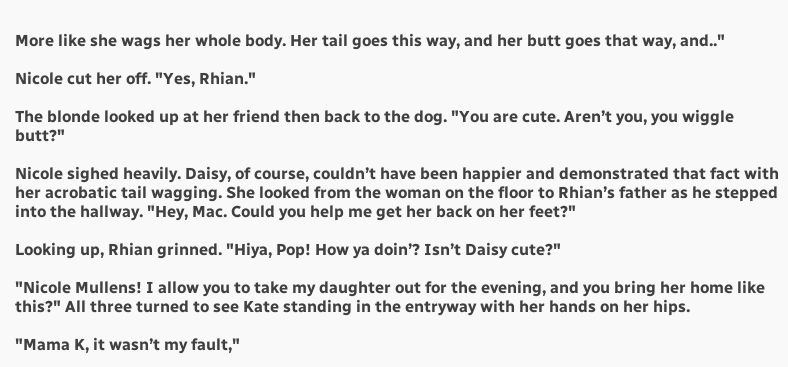More like she wags her whole body. Her tail goes this way, and her butt goes that way, and.."

Nicole cut her off. "Yes, Rhian."

The blonde looked up at her friend then back to the dog. "You are cute. Aren’t you, you wiggle butt?"

Nicole sighed heavily. Daisy, of course, couldn’t have been happier and demonstrated that fact with her acrobatic tail wagging. She looked from the woman on the floor to Rhian’s father as he stepped into the hallway. "Hey, Mac. Could you help me get her back on her feet?"

Looking up, Rhian grinned. "Hiya, Pop! How ya doin’? Isn’t Daisy cute?"

"Nicole Mullens! I allow you to take my daughter out for the evening, and you bring her home like this?" All three turned to see Kate standing in the entryway with her hands on her hips.

"Mama K, it wasn’t my fault,"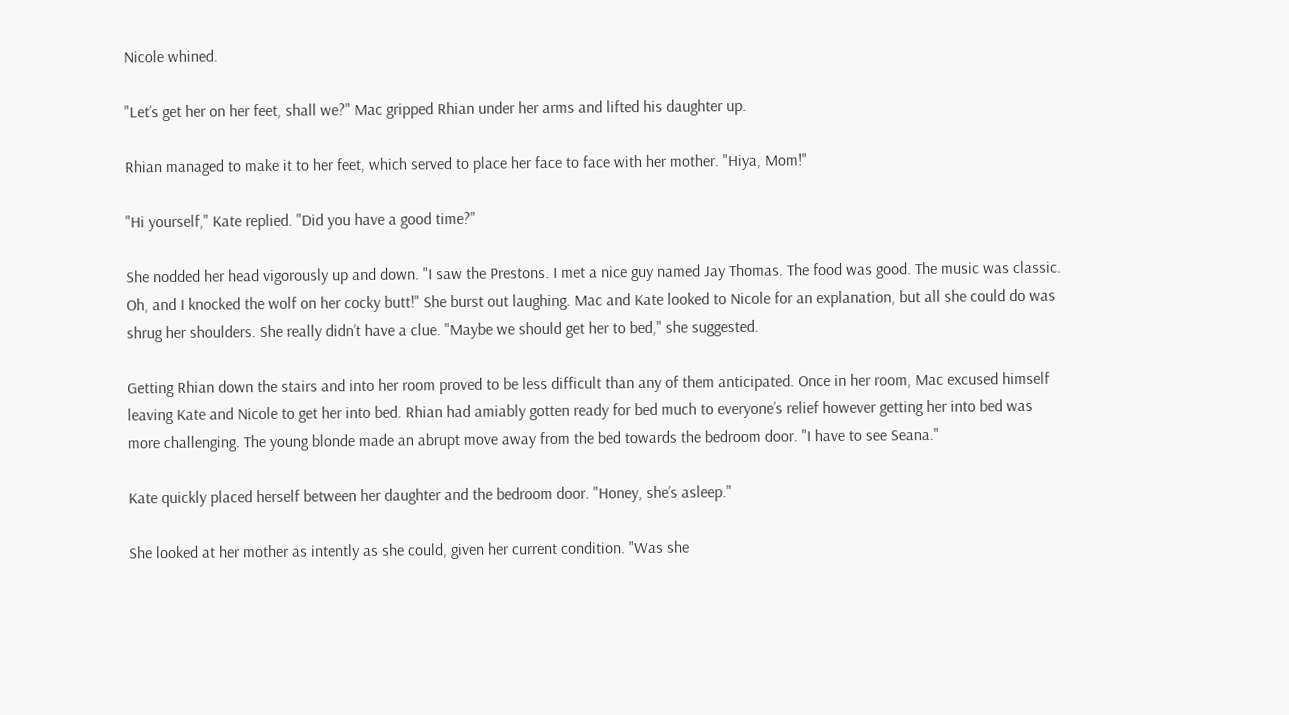Nicole whined.

"Let’s get her on her feet, shall we?" Mac gripped Rhian under her arms and lifted his daughter up.

Rhian managed to make it to her feet, which served to place her face to face with her mother. "Hiya, Mom!"

"Hi yourself," Kate replied. "Did you have a good time?"

She nodded her head vigorously up and down. "I saw the Prestons. I met a nice guy named Jay Thomas. The food was good. The music was classic. Oh, and I knocked the wolf on her cocky butt!" She burst out laughing. Mac and Kate looked to Nicole for an explanation, but all she could do was shrug her shoulders. She really didn’t have a clue. "Maybe we should get her to bed," she suggested.

Getting Rhian down the stairs and into her room proved to be less difficult than any of them anticipated. Once in her room, Mac excused himself leaving Kate and Nicole to get her into bed. Rhian had amiably gotten ready for bed much to everyone’s relief however getting her into bed was more challenging. The young blonde made an abrupt move away from the bed towards the bedroom door. "I have to see Seana."

Kate quickly placed herself between her daughter and the bedroom door. "Honey, she’s asleep."

She looked at her mother as intently as she could, given her current condition. "Was she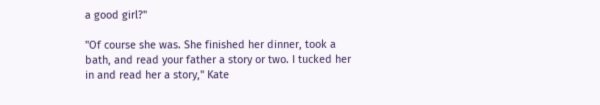a good girl?"

"Of course she was. She finished her dinner, took a bath, and read your father a story or two. I tucked her in and read her a story," Kate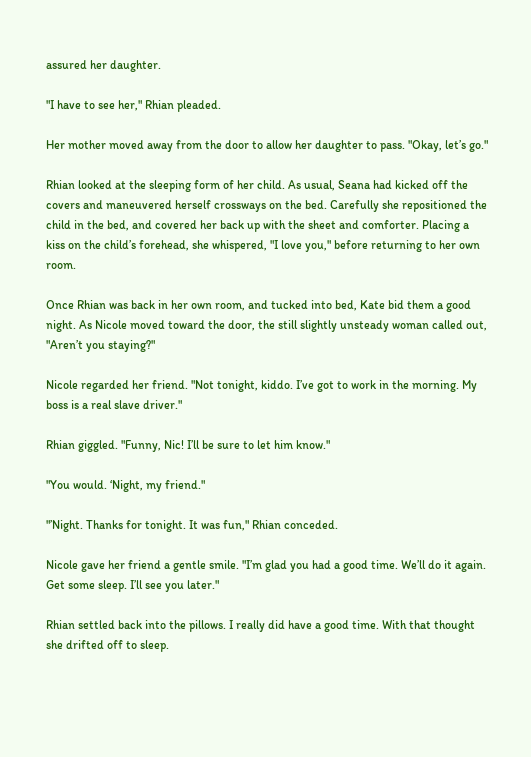assured her daughter.

"I have to see her," Rhian pleaded.

Her mother moved away from the door to allow her daughter to pass. "Okay, let’s go."

Rhian looked at the sleeping form of her child. As usual, Seana had kicked off the covers and maneuvered herself crossways on the bed. Carefully she repositioned the child in the bed, and covered her back up with the sheet and comforter. Placing a kiss on the child’s forehead, she whispered, "I love you," before returning to her own room.

Once Rhian was back in her own room, and tucked into bed, Kate bid them a good night. As Nicole moved toward the door, the still slightly unsteady woman called out, "Aren’t you staying?"

Nicole regarded her friend. "Not tonight, kiddo. I’ve got to work in the morning. My boss is a real slave driver."

Rhian giggled. "Funny, Nic! I’ll be sure to let him know."

"You would. ‘Night, my friend."

"’Night. Thanks for tonight. It was fun," Rhian conceded.

Nicole gave her friend a gentle smile. "I’m glad you had a good time. We’ll do it again. Get some sleep. I’ll see you later."

Rhian settled back into the pillows. I really did have a good time. With that thought she drifted off to sleep.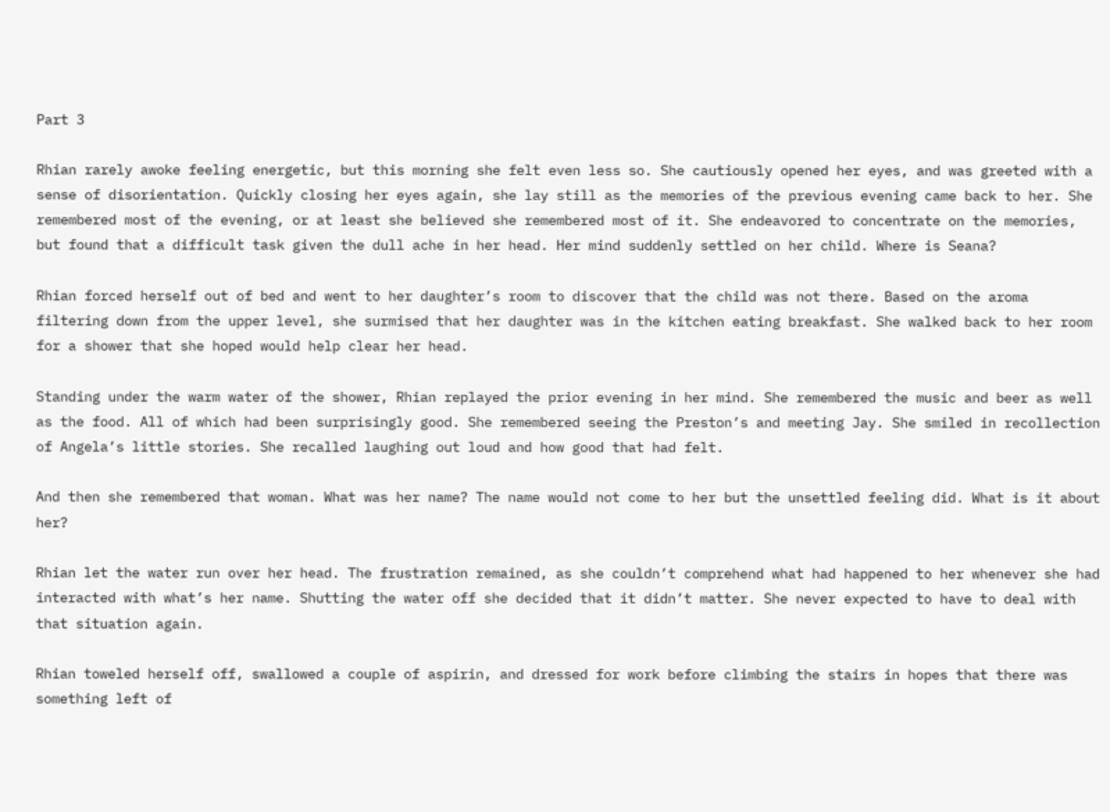Part 3

Rhian rarely awoke feeling energetic, but this morning she felt even less so. She cautiously opened her eyes, and was greeted with a sense of disorientation. Quickly closing her eyes again, she lay still as the memories of the previous evening came back to her. She remembered most of the evening, or at least she believed she remembered most of it. She endeavored to concentrate on the memories, but found that a difficult task given the dull ache in her head. Her mind suddenly settled on her child. Where is Seana?

Rhian forced herself out of bed and went to her daughter’s room to discover that the child was not there. Based on the aroma filtering down from the upper level, she surmised that her daughter was in the kitchen eating breakfast. She walked back to her room for a shower that she hoped would help clear her head.

Standing under the warm water of the shower, Rhian replayed the prior evening in her mind. She remembered the music and beer as well as the food. All of which had been surprisingly good. She remembered seeing the Preston’s and meeting Jay. She smiled in recollection of Angela’s little stories. She recalled laughing out loud and how good that had felt.

And then she remembered that woman. What was her name? The name would not come to her but the unsettled feeling did. What is it about her?

Rhian let the water run over her head. The frustration remained, as she couldn’t comprehend what had happened to her whenever she had interacted with what’s her name. Shutting the water off she decided that it didn’t matter. She never expected to have to deal with that situation again.

Rhian toweled herself off, swallowed a couple of aspirin, and dressed for work before climbing the stairs in hopes that there was something left of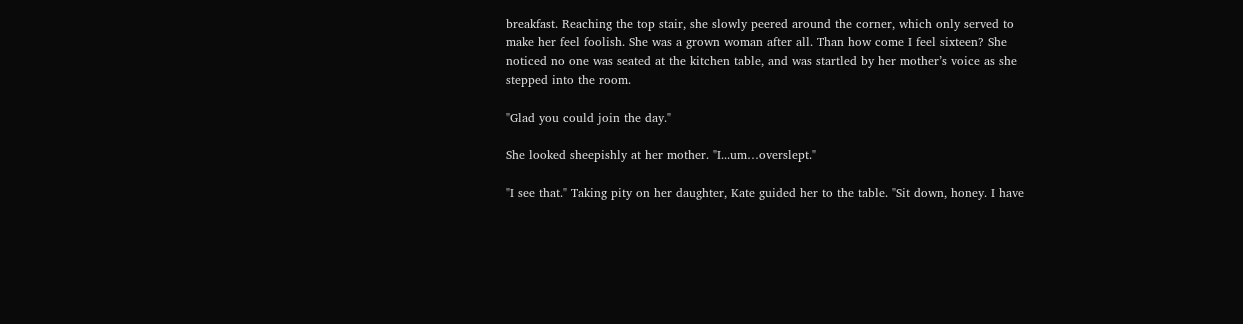breakfast. Reaching the top stair, she slowly peered around the corner, which only served to make her feel foolish. She was a grown woman after all. Than how come I feel sixteen? She noticed no one was seated at the kitchen table, and was startled by her mother’s voice as she stepped into the room.

"Glad you could join the day."

She looked sheepishly at her mother. "I...um…overslept."

"I see that." Taking pity on her daughter, Kate guided her to the table. "Sit down, honey. I have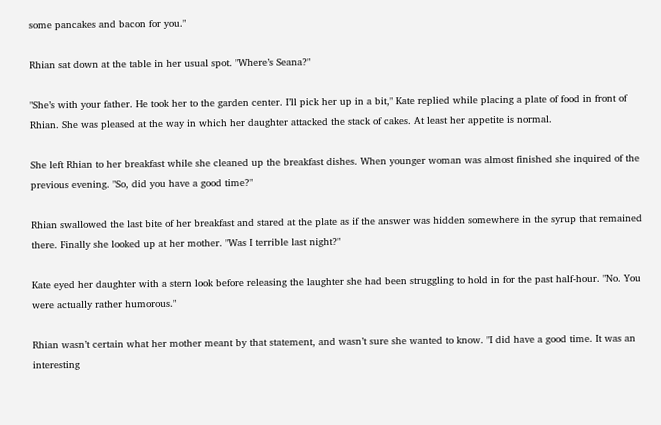some pancakes and bacon for you."

Rhian sat down at the table in her usual spot. "Where’s Seana?"

"She’s with your father. He took her to the garden center. I’ll pick her up in a bit," Kate replied while placing a plate of food in front of Rhian. She was pleased at the way in which her daughter attacked the stack of cakes. At least her appetite is normal.

She left Rhian to her breakfast while she cleaned up the breakfast dishes. When younger woman was almost finished she inquired of the previous evening. "So, did you have a good time?"

Rhian swallowed the last bite of her breakfast and stared at the plate as if the answer was hidden somewhere in the syrup that remained there. Finally she looked up at her mother. "Was I terrible last night?"

Kate eyed her daughter with a stern look before releasing the laughter she had been struggling to hold in for the past half-hour. "No. You were actually rather humorous."

Rhian wasn’t certain what her mother meant by that statement, and wasn’t sure she wanted to know. "I did have a good time. It was an interesting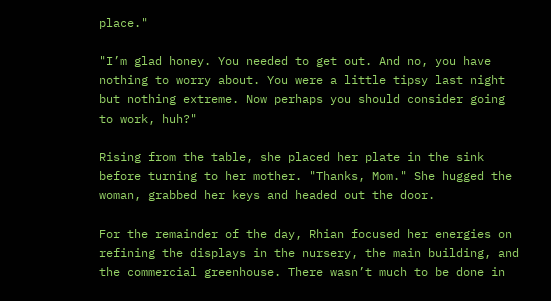place."

"I’m glad honey. You needed to get out. And no, you have nothing to worry about. You were a little tipsy last night but nothing extreme. Now perhaps you should consider going to work, huh?"

Rising from the table, she placed her plate in the sink before turning to her mother. "Thanks, Mom." She hugged the woman, grabbed her keys and headed out the door.

For the remainder of the day, Rhian focused her energies on refining the displays in the nursery, the main building, and the commercial greenhouse. There wasn’t much to be done in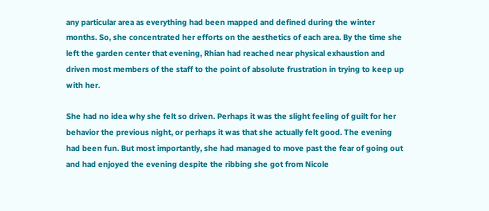any particular area as everything had been mapped and defined during the winter months. So, she concentrated her efforts on the aesthetics of each area. By the time she left the garden center that evening, Rhian had reached near physical exhaustion and driven most members of the staff to the point of absolute frustration in trying to keep up with her.

She had no idea why she felt so driven. Perhaps it was the slight feeling of guilt for her behavior the previous night, or perhaps it was that she actually felt good. The evening had been fun. But most importantly, she had managed to move past the fear of going out and had enjoyed the evening despite the ribbing she got from Nicole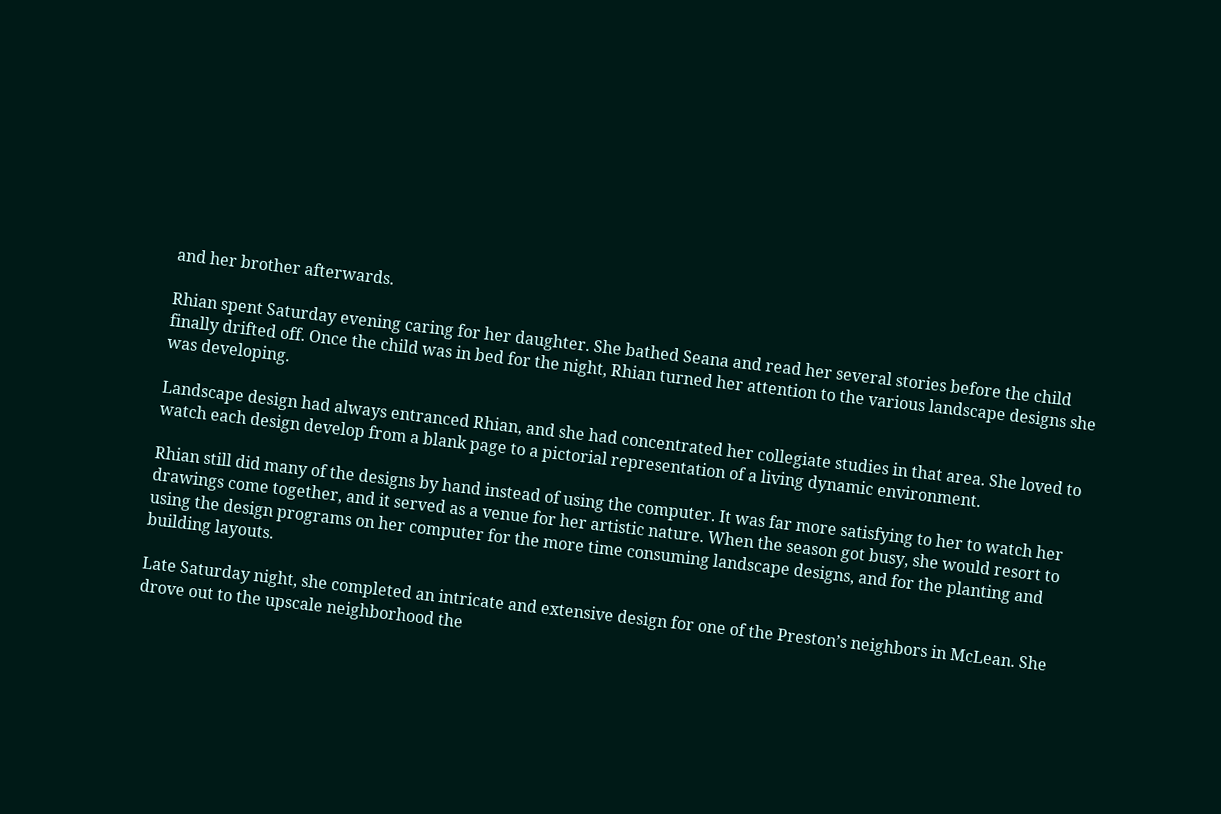and her brother afterwards.

Rhian spent Saturday evening caring for her daughter. She bathed Seana and read her several stories before the child finally drifted off. Once the child was in bed for the night, Rhian turned her attention to the various landscape designs she was developing.

Landscape design had always entranced Rhian, and she had concentrated her collegiate studies in that area. She loved to watch each design develop from a blank page to a pictorial representation of a living dynamic environment.

Rhian still did many of the designs by hand instead of using the computer. It was far more satisfying to her to watch her drawings come together, and it served as a venue for her artistic nature. When the season got busy, she would resort to using the design programs on her computer for the more time consuming landscape designs, and for the planting and building layouts.

Late Saturday night, she completed an intricate and extensive design for one of the Preston’s neighbors in McLean. She drove out to the upscale neighborhood the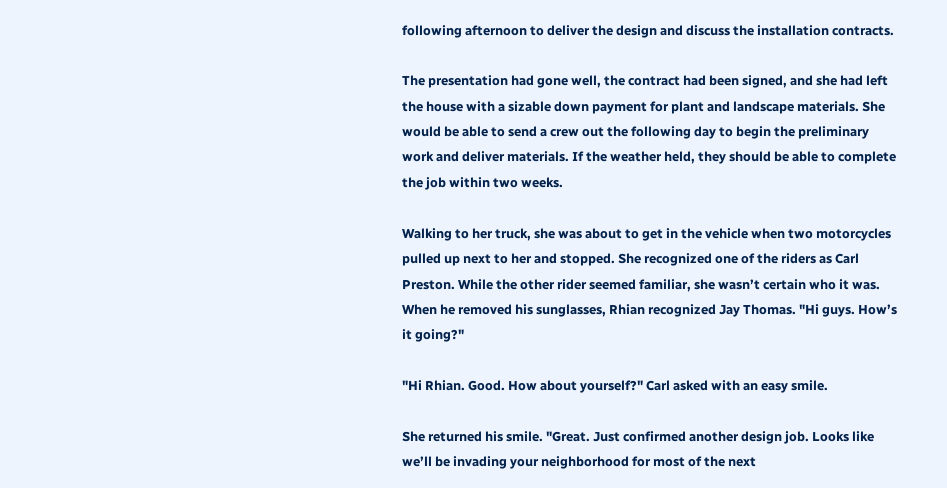following afternoon to deliver the design and discuss the installation contracts.

The presentation had gone well, the contract had been signed, and she had left the house with a sizable down payment for plant and landscape materials. She would be able to send a crew out the following day to begin the preliminary work and deliver materials. If the weather held, they should be able to complete the job within two weeks.

Walking to her truck, she was about to get in the vehicle when two motorcycles pulled up next to her and stopped. She recognized one of the riders as Carl Preston. While the other rider seemed familiar, she wasn’t certain who it was. When he removed his sunglasses, Rhian recognized Jay Thomas. "Hi guys. How’s it going?"

"Hi Rhian. Good. How about yourself?" Carl asked with an easy smile.

She returned his smile. "Great. Just confirmed another design job. Looks like we’ll be invading your neighborhood for most of the next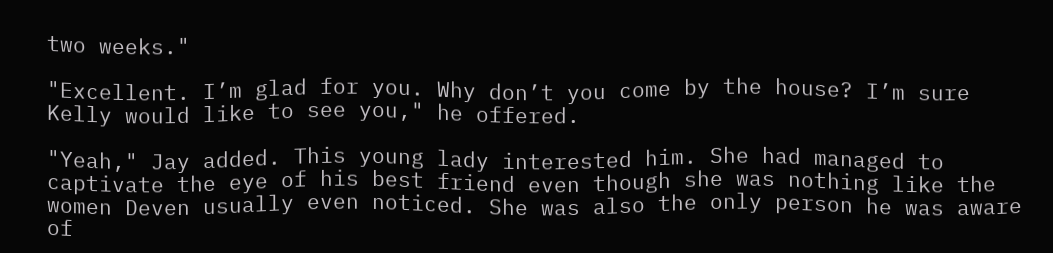two weeks."

"Excellent. I’m glad for you. Why don’t you come by the house? I’m sure Kelly would like to see you," he offered.

"Yeah," Jay added. This young lady interested him. She had managed to captivate the eye of his best friend even though she was nothing like the women Deven usually even noticed. She was also the only person he was aware of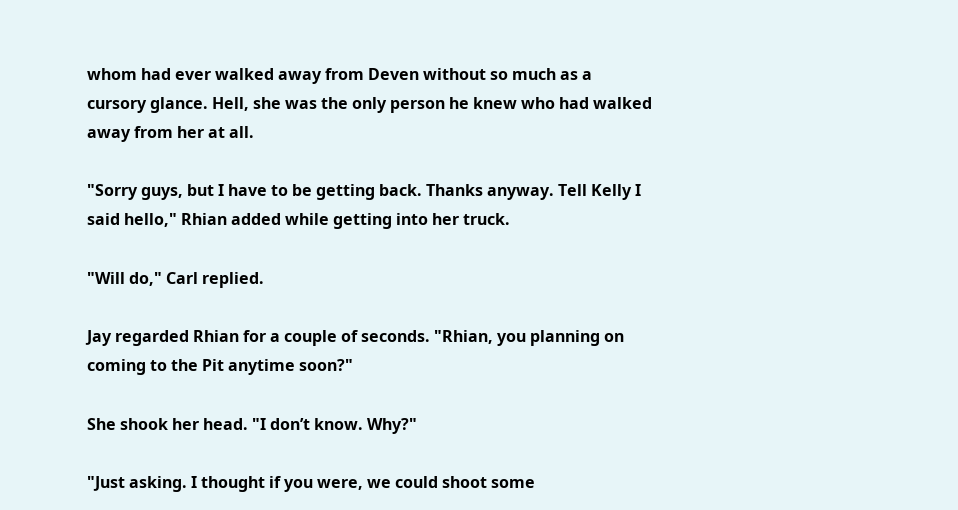whom had ever walked away from Deven without so much as a cursory glance. Hell, she was the only person he knew who had walked away from her at all.

"Sorry guys, but I have to be getting back. Thanks anyway. Tell Kelly I said hello," Rhian added while getting into her truck.

"Will do," Carl replied.

Jay regarded Rhian for a couple of seconds. "Rhian, you planning on coming to the Pit anytime soon?"

She shook her head. "I don’t know. Why?"

"Just asking. I thought if you were, we could shoot some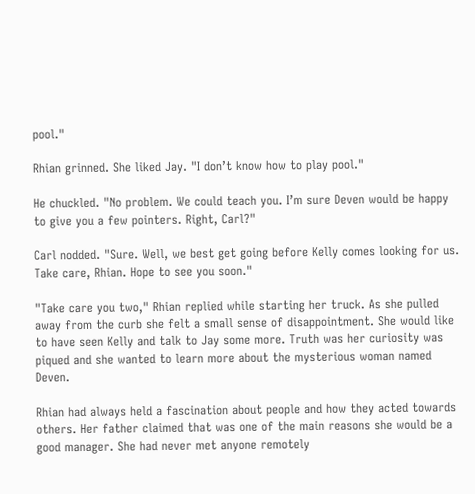pool."

Rhian grinned. She liked Jay. "I don’t know how to play pool."

He chuckled. "No problem. We could teach you. I’m sure Deven would be happy to give you a few pointers. Right, Carl?"

Carl nodded. "Sure. Well, we best get going before Kelly comes looking for us. Take care, Rhian. Hope to see you soon."

"Take care you two," Rhian replied while starting her truck. As she pulled away from the curb she felt a small sense of disappointment. She would like to have seen Kelly and talk to Jay some more. Truth was her curiosity was piqued and she wanted to learn more about the mysterious woman named Deven.

Rhian had always held a fascination about people and how they acted towards others. Her father claimed that was one of the main reasons she would be a good manager. She had never met anyone remotely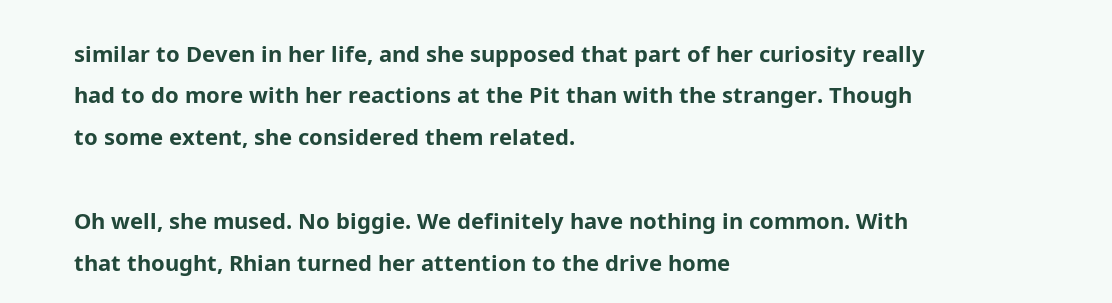similar to Deven in her life, and she supposed that part of her curiosity really had to do more with her reactions at the Pit than with the stranger. Though to some extent, she considered them related.

Oh well, she mused. No biggie. We definitely have nothing in common. With that thought, Rhian turned her attention to the drive home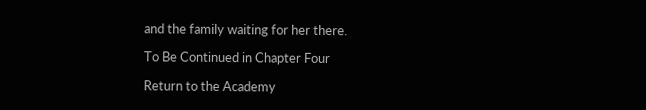and the family waiting for her there.

To Be Continued in Chapter Four

Return to the Academy